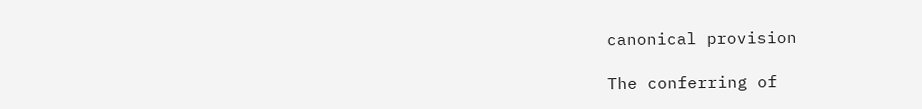canonical provision

The conferring of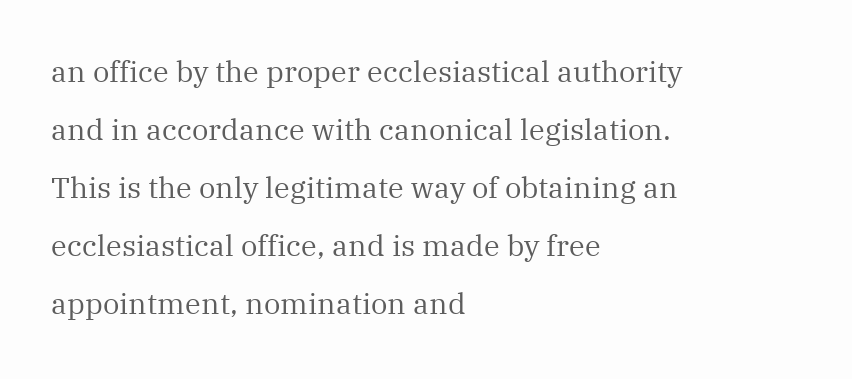an office by the proper ecclesiastical authority and in accordance with canonical legislation. This is the only legitimate way of obtaining an ecclesiastical office, and is made by free appointment, nomination and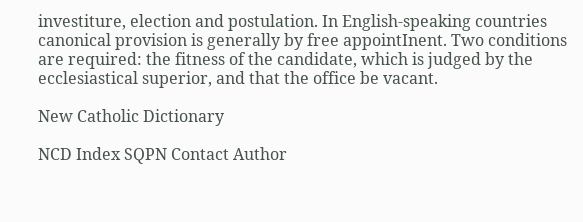investiture, election and postulation. In English-speaking countries canonical provision is generally by free appointInent. Two conditions are required: the fitness of the candidate, which is judged by the ecclesiastical superior, and that the office be vacant.

New Catholic Dictionary

NCD Index SQPN Contact Author